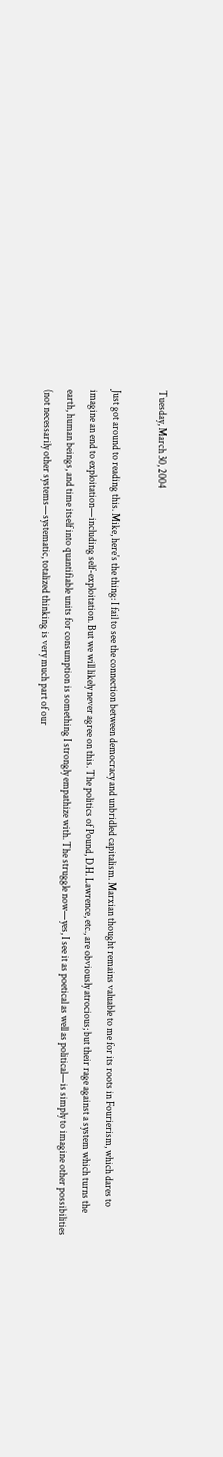Tuesday, March 30, 2004

Just got around to reading this. Mike, here's the thing: I fail to see the connection between democracy and unbridled capitalism. Marxian thought remains valuable to me for its roots in Fourierism, which dares to imagine an end to exploitation—including self-exploitation. But we will likely never agree on this. The politics of Pound, D.H. Lawrence, etc., are obviously atrocious; but their rage against a system which turns the earth, human beings, and time itself into quantifiable units for consumption is something I strongly empathize with. The struggle now—yes, I see it as poetical as well as political—is simply to imagine other possibilities (not necessarily other systems—systematic, totalized thinking is very much part of our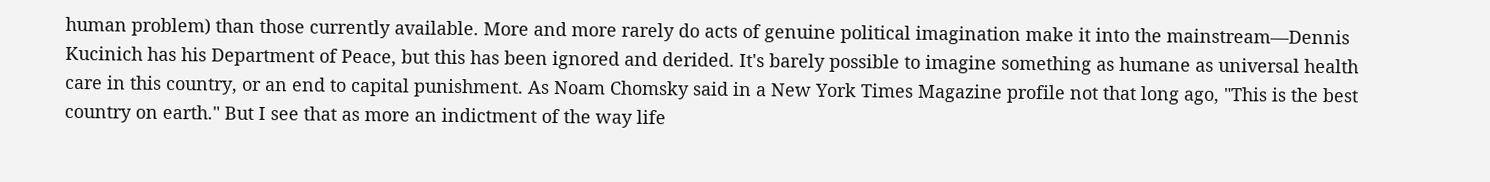human problem) than those currently available. More and more rarely do acts of genuine political imagination make it into the mainstream—Dennis Kucinich has his Department of Peace, but this has been ignored and derided. It's barely possible to imagine something as humane as universal health care in this country, or an end to capital punishment. As Noam Chomsky said in a New York Times Magazine profile not that long ago, "This is the best country on earth." But I see that as more an indictment of the way life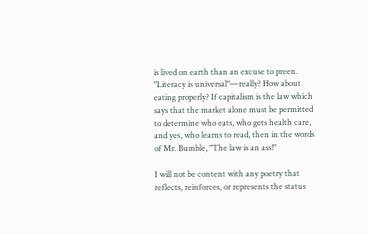is lived on earth than an excuse to preen. "Literacy is universal"—really? How about eating properly? If capitalism is the law which says that the market alone must be permitted to determine who eats, who gets health care, and yes, who learns to read, then in the words of Mr. Bumble, "The law is an ass!"

I will not be content with any poetry that reflects, reinforces, or represents the status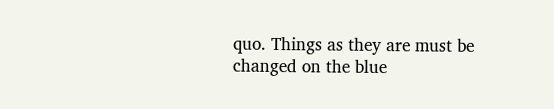quo. Things as they are must be changed on the blue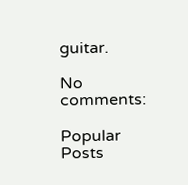guitar.

No comments:

Popular Posts